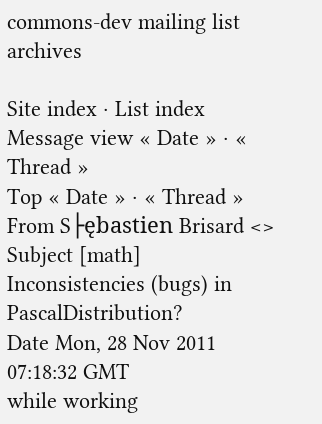commons-dev mailing list archives

Site index · List index
Message view « Date » · « Thread »
Top « Date » · « Thread »
From S├ębastien Brisard <>
Subject [math] Inconsistencies (bugs) in PascalDistribution?
Date Mon, 28 Nov 2011 07:18:32 GMT
while working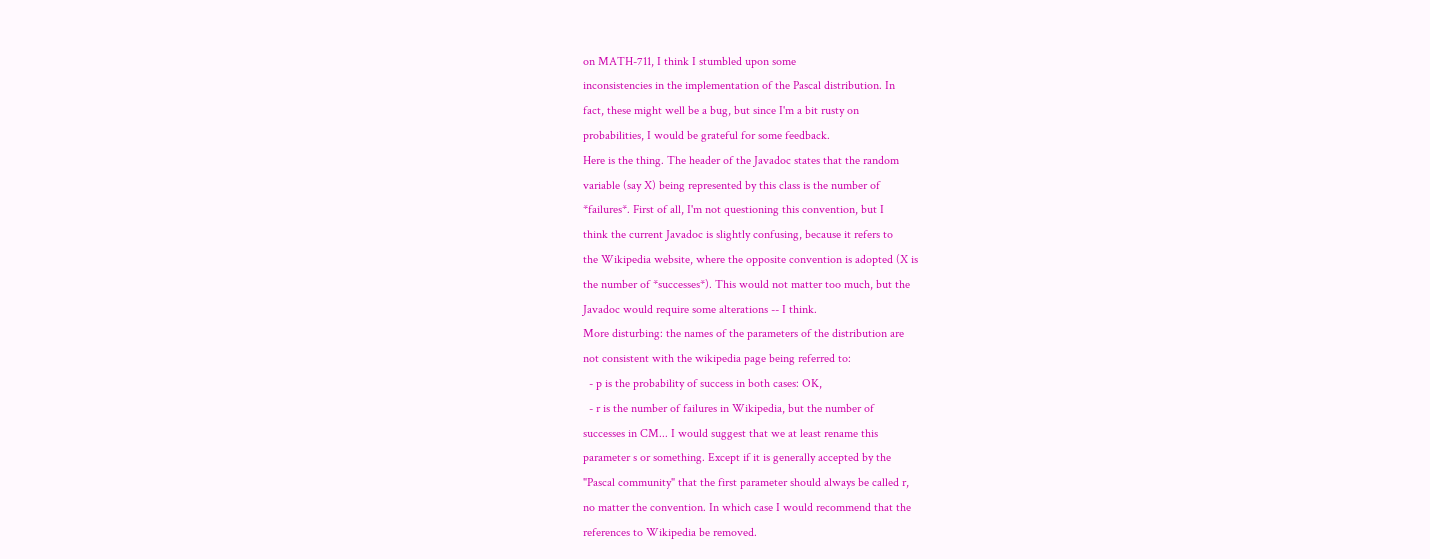on MATH-711, I think I stumbled upon some
inconsistencies in the implementation of the Pascal distribution. In
fact, these might well be a bug, but since I'm a bit rusty on
probabilities, I would be grateful for some feedback.
Here is the thing. The header of the Javadoc states that the random
variable (say X) being represented by this class is the number of
*failures*. First of all, I'm not questioning this convention, but I
think the current Javadoc is slightly confusing, because it refers to
the Wikipedia website, where the opposite convention is adopted (X is
the number of *successes*). This would not matter too much, but the
Javadoc would require some alterations -- I think.
More disturbing: the names of the parameters of the distribution are
not consistent with the wikipedia page being referred to:
  - p is the probability of success in both cases: OK,
  - r is the number of failures in Wikipedia, but the number of
successes in CM... I would suggest that we at least rename this
parameter s or something. Except if it is generally accepted by the
"Pascal community" that the first parameter should always be called r,
no matter the convention. In which case I would recommend that the
references to Wikipedia be removed.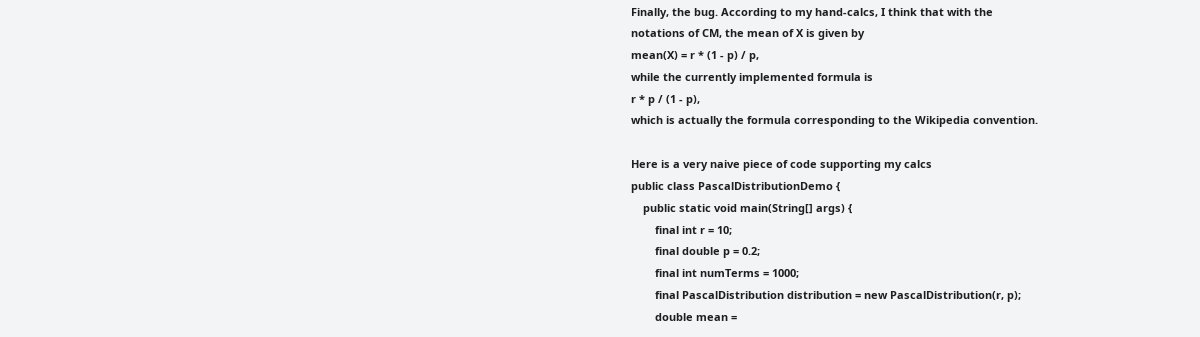Finally, the bug. According to my hand-calcs, I think that with the
notations of CM, the mean of X is given by
mean(X) = r * (1 - p) / p,
while the currently implemented formula is
r * p / (1 - p),
which is actually the formula corresponding to the Wikipedia convention.

Here is a very naive piece of code supporting my calcs
public class PascalDistributionDemo {
    public static void main(String[] args) {
        final int r = 10;
        final double p = 0.2;
        final int numTerms = 1000;
        final PascalDistribution distribution = new PascalDistribution(r, p);
        double mean =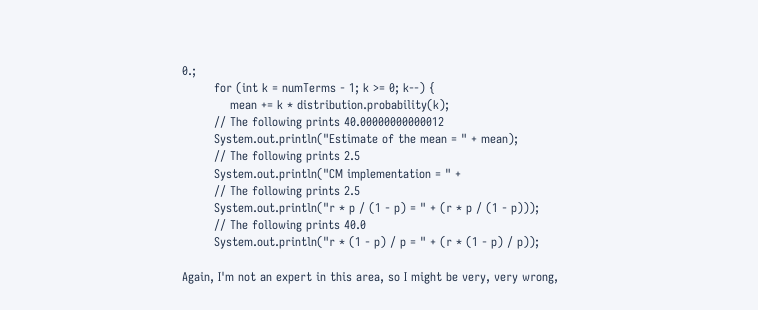0.;
        for (int k = numTerms - 1; k >= 0; k--) {
            mean += k * distribution.probability(k);
        // The following prints 40.00000000000012
        System.out.println("Estimate of the mean = " + mean);
        // The following prints 2.5
        System.out.println("CM implementation = " +
        // The following prints 2.5
        System.out.println("r * p / (1 - p) = " + (r * p / (1 - p)));
        // The following prints 40.0
        System.out.println("r * (1 - p) / p = " + (r * (1 - p) / p));

Again, I'm not an expert in this area, so I might be very, very wrong,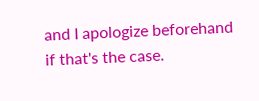and I apologize beforehand if that's the case.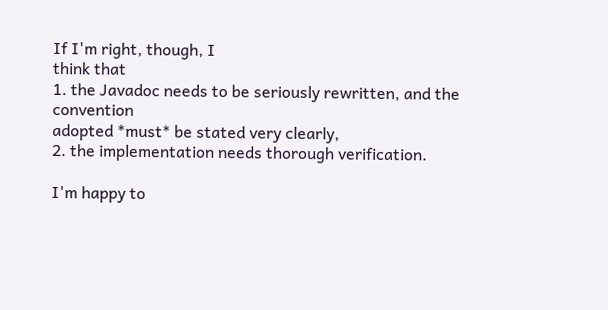If I'm right, though, I
think that
1. the Javadoc needs to be seriously rewritten, and the convention
adopted *must* be stated very clearly,
2. the implementation needs thorough verification.

I'm happy to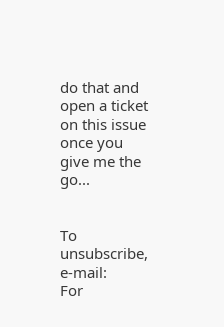do that and open a ticket on this issue once you give me the go...


To unsubscribe, e-mail:
For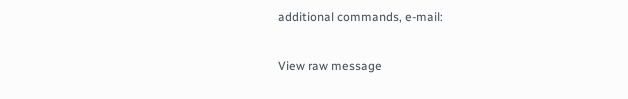additional commands, e-mail:

View raw message